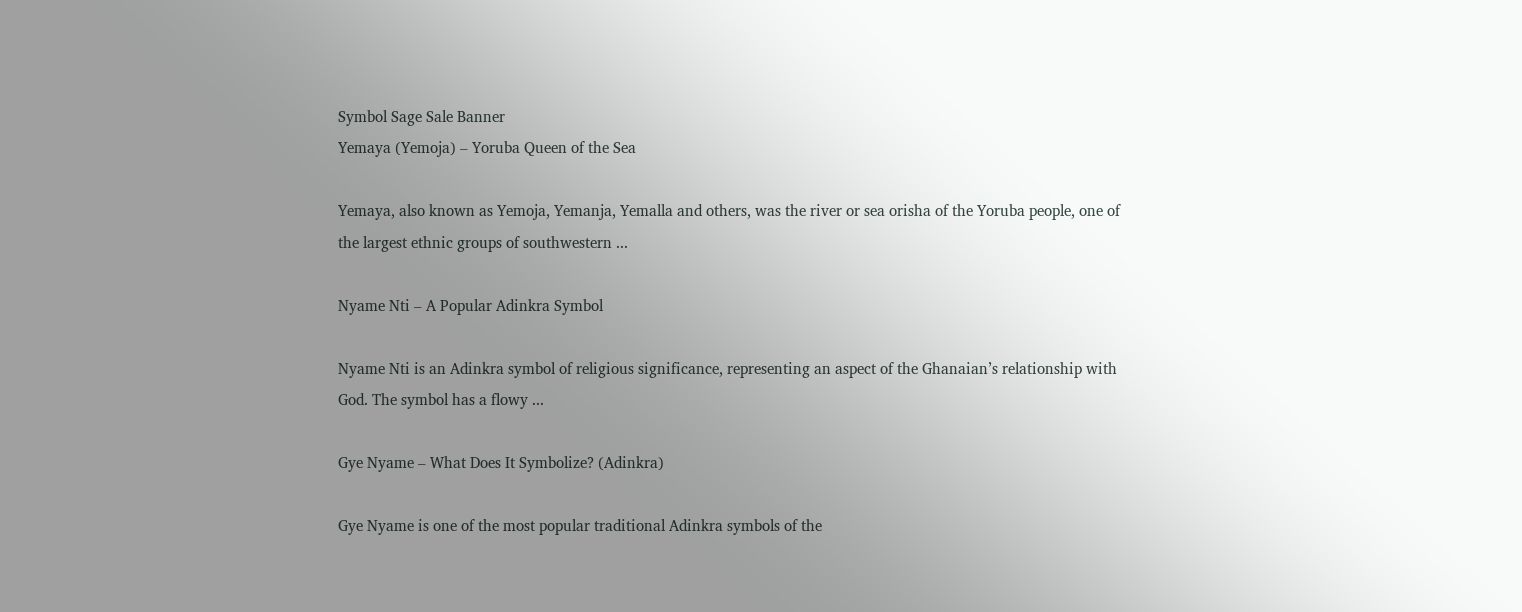Symbol Sage Sale Banner
Yemaya (Yemoja) – Yoruba Queen of the Sea

Yemaya, also known as Yemoja, Yemanja, Yemalla and others, was the river or sea orisha of the Yoruba people, one of the largest ethnic groups of southwestern ...

Nyame Nti – A Popular Adinkra Symbol

Nyame Nti is an Adinkra symbol of religious significance, representing an aspect of the Ghanaian’s relationship with God. The symbol has a flowy ...

Gye Nyame – What Does It Symbolize? (Adinkra)

Gye Nyame is one of the most popular traditional Adinkra symbols of the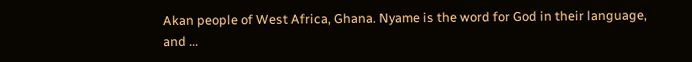Akan people of West Africa, Ghana. Nyame is the word for God in their language, and ...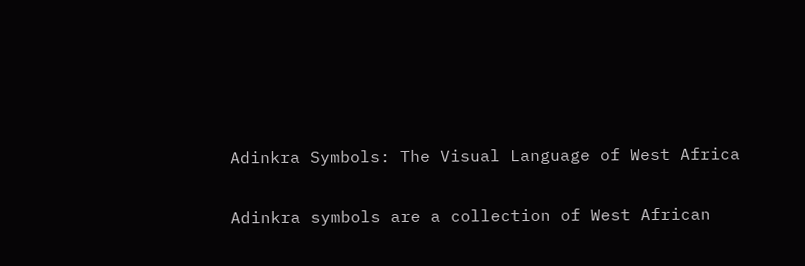Adinkra Symbols: The Visual Language of West Africa

Adinkra symbols are a collection of West African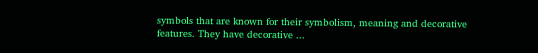symbols that are known for their symbolism, meaning and decorative features. They have decorative ...